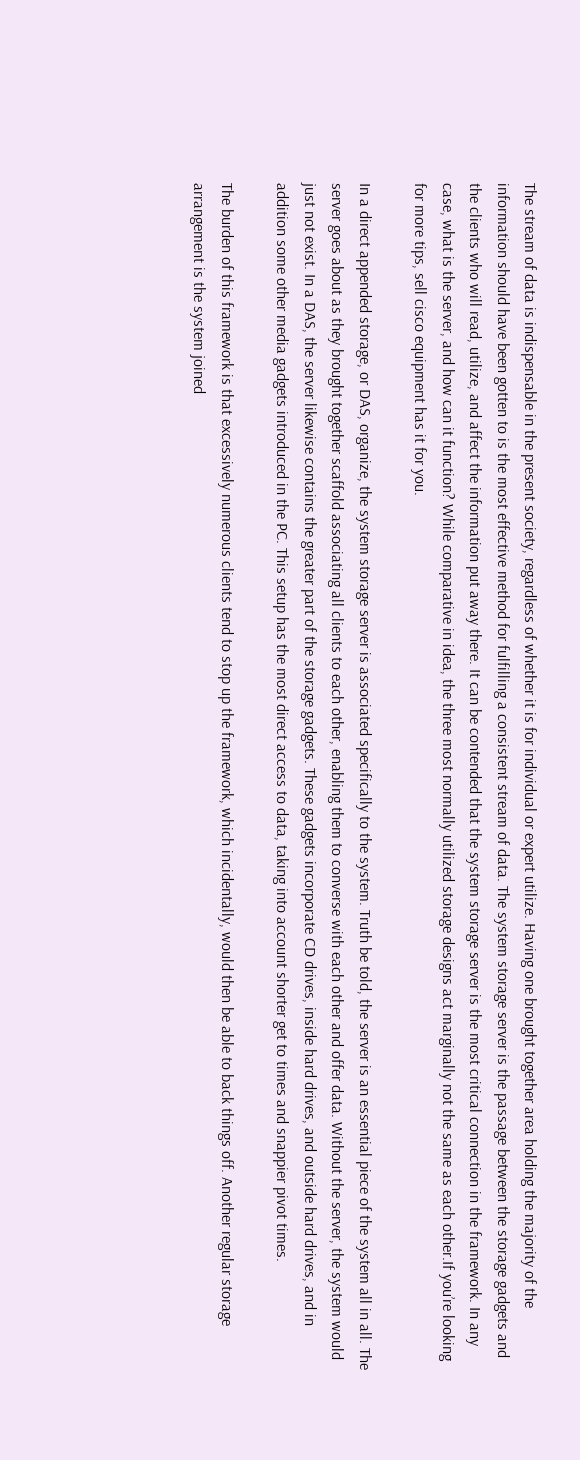The stream of data is indispensable in the present society, regardless of whether it is for individual or expert utilize. Having one brought together area holding the majority of the information should have been gotten to is the most effective method for fulfilling a consistent stream of data. The system storage server is the passage between the storage gadgets and the clients who will read, utilize, and affect the information put away there. It can be contended that the system storage server is the most critical connection in the framework. In any case, what is the server, and how can it function? While comparative in idea, the three most normally utilized storage designs act marginally not the same as each other.If you’re looking for more tips, sell cisco equipment has it for you.

In a direct appended storage, or DAS, organize, the system storage server is associated specifically to the system. Truth be told, the server is an essential piece of the system all in all. The server goes about as they brought together scaffold associating all clients to each other, enabling them to converse with each other and offer data. Without the server, the system would just not exist. In a DAS, the server likewise contains the greater part of the storage gadgets. These gadgets incorporate CD drives, inside hard drives, and outside hard drives, and in addition some other media gadgets introduced in the PC. This setup has the most direct access to data, taking into account shorter get to times and snappier pivot times.

The burden of this framework is that excessively numerous clients tend to stop up the framework, which incidentally, would then be able to back things off. Another regular storage arrangement is the system joined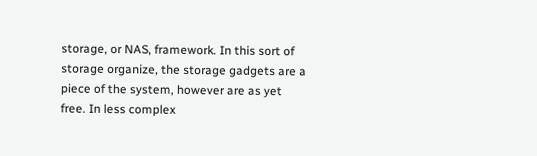storage, or NAS, framework. In this sort of storage organize, the storage gadgets are a piece of the system, however are as yet free. In less complex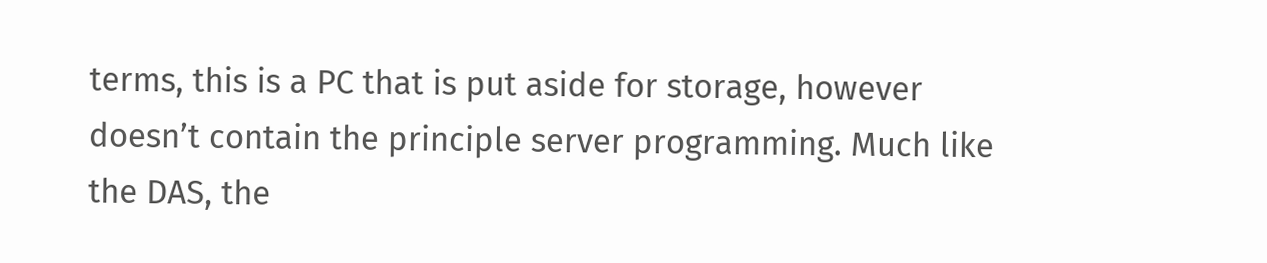terms, this is a PC that is put aside for storage, however doesn’t contain the principle server programming. Much like the DAS, the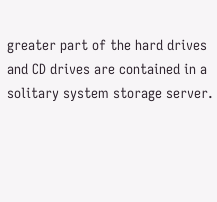greater part of the hard drives and CD drives are contained in a solitary system storage server.